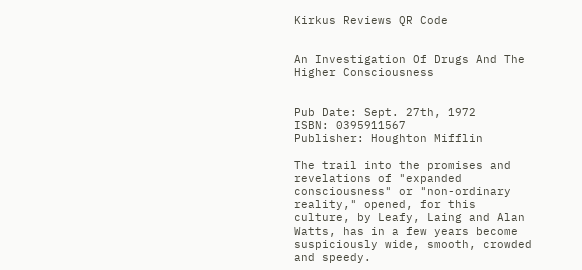Kirkus Reviews QR Code


An Investigation Of Drugs And The Higher Consciousness


Pub Date: Sept. 27th, 1972
ISBN: 0395911567
Publisher: Houghton Mifflin

The trail into the promises and revelations of "expanded consciousness" or "non-ordinary reality," opened, for this culture, by Leafy, Laing and Alan Watts, has in a few years become suspiciously wide, smooth, crowded and speedy.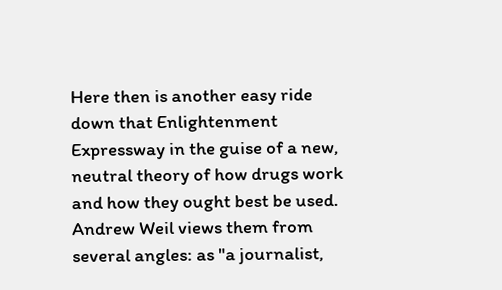Here then is another easy ride down that Enlightenment Expressway in the guise of a new, neutral theory of how drugs work and how they ought best be used. Andrew Weil views them from several angles: as "a journalist,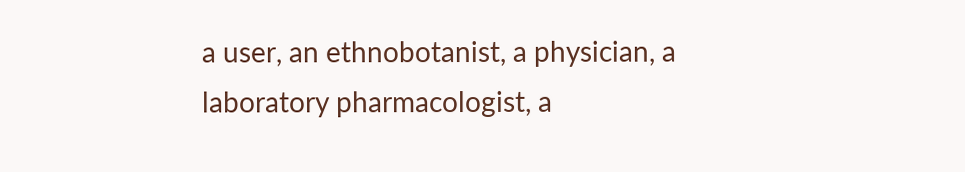a user, an ethnobotanist, a physician, a laboratory pharmacologist, a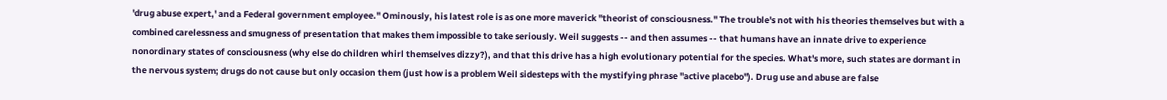'drug abuse expert,' and a Federal government employee." Ominously, his latest role is as one more maverick "theorist of consciousness." The trouble's not with his theories themselves but with a combined carelessness and smugness of presentation that makes them impossible to take seriously. Weil suggests -- and then assumes -- that humans have an innate drive to experience nonordinary states of consciousness (why else do children whirl themselves dizzy?), and that this drive has a high evolutionary potential for the species. What's more, such states are dormant in the nervous system; drugs do not cause but only occasion them (just how is a problem Weil sidesteps with the mystifying phrase "active placebo"). Drug use and abuse are false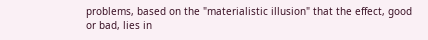problems, based on the "materialistic illusion" that the effect, good or bad, lies in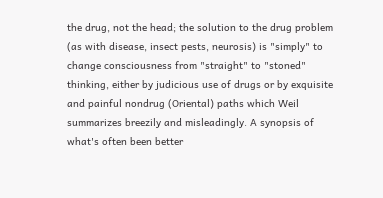the drug, not the head; the solution to the drug problem (as with disease, insect pests, neurosis) is "simply" to change consciousness from "straight" to "stoned" thinking, either by judicious use of drugs or by exquisite and painful nondrug (Oriental) paths which Weil summarizes breezily and misleadingly. A synopsis of what's often been better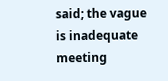said; the vague is inadequate meeting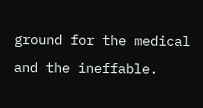ground for the medical and the ineffable.